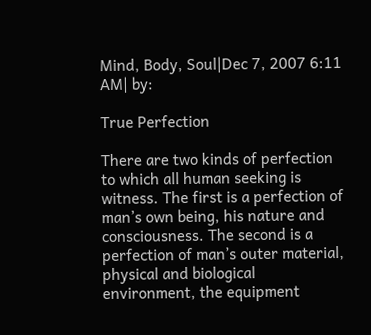Mind, Body, Soul|Dec 7, 2007 6:11 AM| by:

True Perfection

There are two kinds of perfection to which all human seeking is witness. The first is a perfection of man’s own being, his nature and consciousness. The second is a perfection of man’s outer material, physical and biological environment, the equipment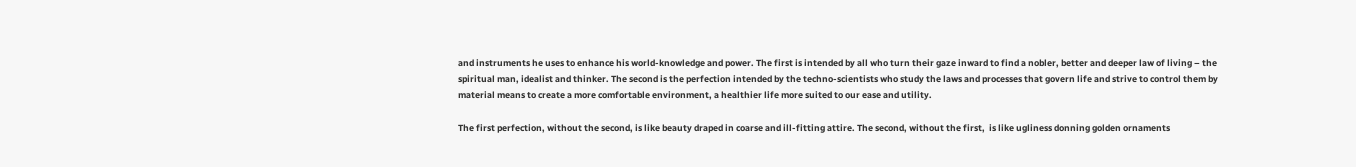and instruments he uses to enhance his world-knowledge and power. The first is intended by all who turn their gaze inward to find a nobler, better and deeper law of living – the spiritual man, idealist and thinker. The second is the perfection intended by the techno-scientists who study the laws and processes that govern life and strive to control them by material means to create a more comfortable environment, a healthier life more suited to our ease and utility.

The first perfection, without the second, is like beauty draped in coarse and ill-fitting attire. The second, without the first,  is like ugliness donning golden ornaments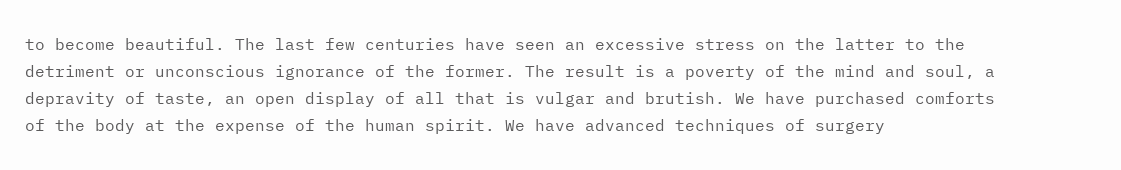to become beautiful. The last few centuries have seen an excessive stress on the latter to the detriment or unconscious ignorance of the former. The result is a poverty of the mind and soul, a depravity of taste, an open display of all that is vulgar and brutish. We have purchased comforts of the body at the expense of the human spirit. We have advanced techniques of surgery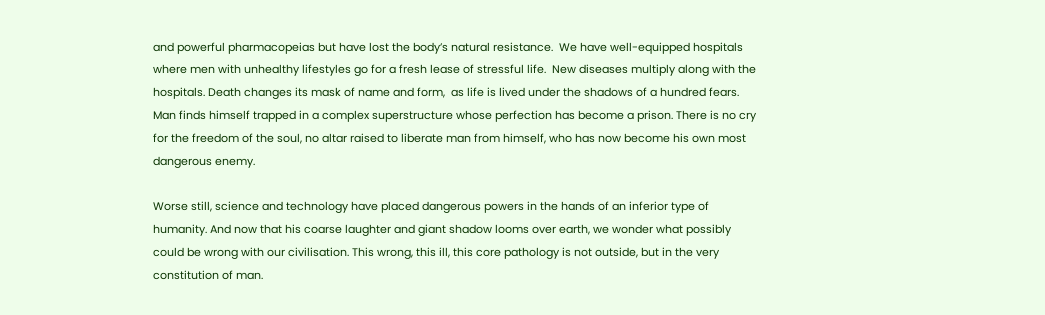and powerful pharmacopeias but have lost the body’s natural resistance.  We have well-equipped hospitals where men with unhealthy lifestyles go for a fresh lease of stressful life.  New diseases multiply along with the hospitals. Death changes its mask of name and form,  as life is lived under the shadows of a hundred fears. Man finds himself trapped in a complex superstructure whose perfection has become a prison. There is no cry for the freedom of the soul, no altar raised to liberate man from himself, who has now become his own most dangerous enemy.

Worse still, science and technology have placed dangerous powers in the hands of an inferior type of humanity. And now that his coarse laughter and giant shadow looms over earth, we wonder what possibly could be wrong with our civilisation. This wrong, this ill, this core pathology is not outside, but in the very constitution of man.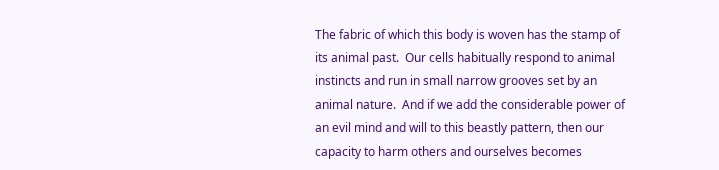The fabric of which this body is woven has the stamp of its animal past.  Our cells habitually respond to animal instincts and run in small narrow grooves set by an animal nature.  And if we add the considerable power of an evil mind and will to this beastly pattern, then our capacity to harm others and ourselves becomes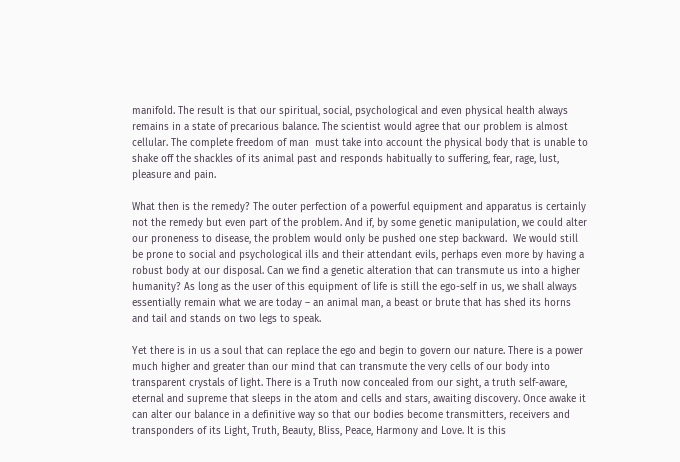manifold. The result is that our spiritual, social, psychological and even physical health always remains in a state of precarious balance. The scientist would agree that our problem is almost cellular. The complete freedom of man  must take into account the physical body that is unable to shake off the shackles of its animal past and responds habitually to suffering, fear, rage, lust, pleasure and pain.

What then is the remedy? The outer perfection of a powerful equipment and apparatus is certainly not the remedy but even part of the problem. And if, by some genetic manipulation, we could alter our proneness to disease, the problem would only be pushed one step backward.  We would still be prone to social and psychological ills and their attendant evils, perhaps even more by having a robust body at our disposal. Can we find a genetic alteration that can transmute us into a higher humanity? As long as the user of this equipment of life is still the ego-self in us, we shall always essentially remain what we are today – an animal man, a beast or brute that has shed its horns and tail and stands on two legs to speak.

Yet there is in us a soul that can replace the ego and begin to govern our nature. There is a power much higher and greater than our mind that can transmute the very cells of our body into transparent crystals of light. There is a Truth now concealed from our sight, a truth self-aware, eternal and supreme that sleeps in the atom and cells and stars, awaiting discovery. Once awake it can alter our balance in a definitive way so that our bodies become transmitters, receivers and transponders of its Light, Truth, Beauty, Bliss, Peace, Harmony and Love. It is this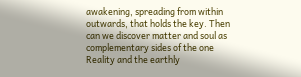awakening, spreading from within outwards, that holds the key. Then can we discover matter and soul as complementary sides of the one Reality and the earthly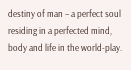destiny of man – a perfect soul residing in a perfected mind, body and life in the world-play.